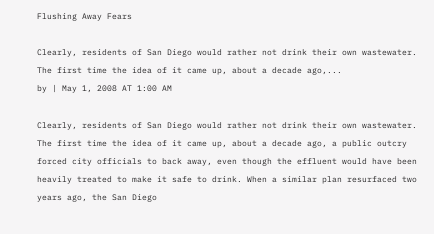Flushing Away Fears

Clearly, residents of San Diego would rather not drink their own wastewater. The first time the idea of it came up, about a decade ago,...
by | May 1, 2008 AT 1:00 AM

Clearly, residents of San Diego would rather not drink their own wastewater. The first time the idea of it came up, about a decade ago, a public outcry forced city officials to back away, even though the effluent would have been heavily treated to make it safe to drink. When a similar plan resurfaced two years ago, the San Diego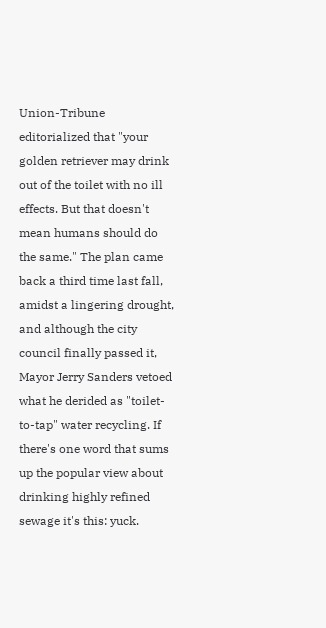Union-Tribune editorialized that "your golden retriever may drink out of the toilet with no ill effects. But that doesn't mean humans should do the same." The plan came back a third time last fall, amidst a lingering drought, and although the city council finally passed it, Mayor Jerry Sanders vetoed what he derided as "toilet-to-tap" water recycling. If there's one word that sums up the popular view about drinking highly refined sewage it's this: yuck.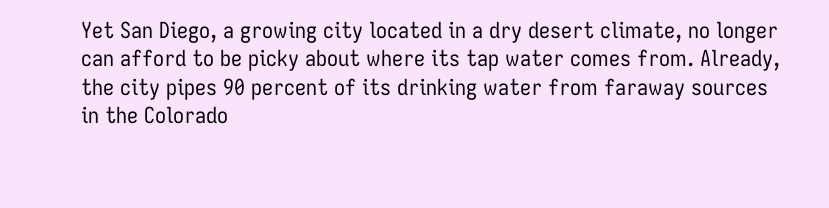Yet San Diego, a growing city located in a dry desert climate, no longer can afford to be picky about where its tap water comes from. Already, the city pipes 90 percent of its drinking water from faraway sources in the Colorado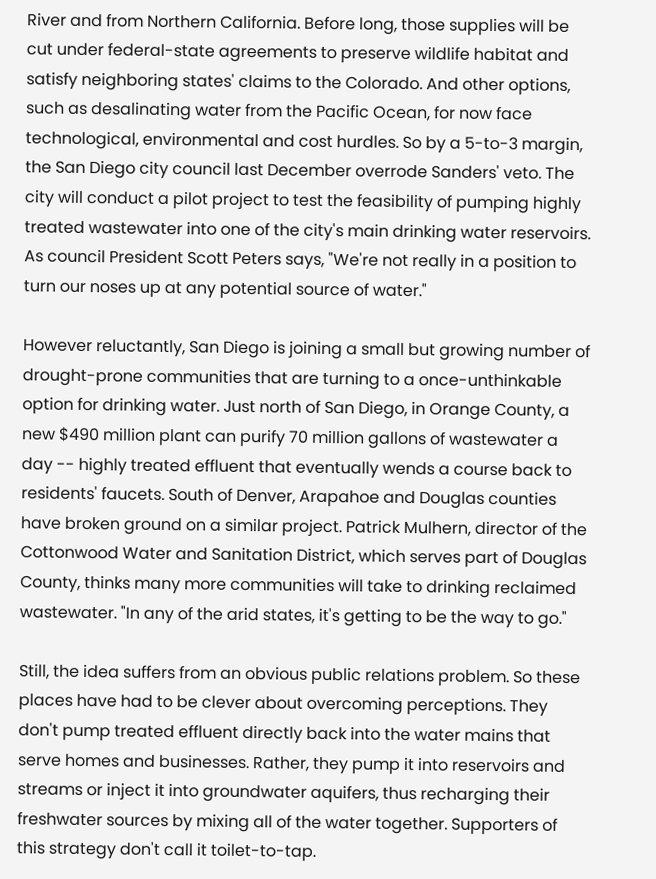River and from Northern California. Before long, those supplies will be cut under federal-state agreements to preserve wildlife habitat and satisfy neighboring states' claims to the Colorado. And other options, such as desalinating water from the Pacific Ocean, for now face technological, environmental and cost hurdles. So by a 5-to-3 margin, the San Diego city council last December overrode Sanders' veto. The city will conduct a pilot project to test the feasibility of pumping highly treated wastewater into one of the city's main drinking water reservoirs. As council President Scott Peters says, "We're not really in a position to turn our noses up at any potential source of water."

However reluctantly, San Diego is joining a small but growing number of drought-prone communities that are turning to a once-unthinkable option for drinking water. Just north of San Diego, in Orange County, a new $490 million plant can purify 70 million gallons of wastewater a day -- highly treated effluent that eventually wends a course back to residents' faucets. South of Denver, Arapahoe and Douglas counties have broken ground on a similar project. Patrick Mulhern, director of the Cottonwood Water and Sanitation District, which serves part of Douglas County, thinks many more communities will take to drinking reclaimed wastewater. "In any of the arid states, it's getting to be the way to go."

Still, the idea suffers from an obvious public relations problem. So these places have had to be clever about overcoming perceptions. They don't pump treated effluent directly back into the water mains that serve homes and businesses. Rather, they pump it into reservoirs and streams or inject it into groundwater aquifers, thus recharging their freshwater sources by mixing all of the water together. Supporters of this strategy don't call it toilet-to-tap.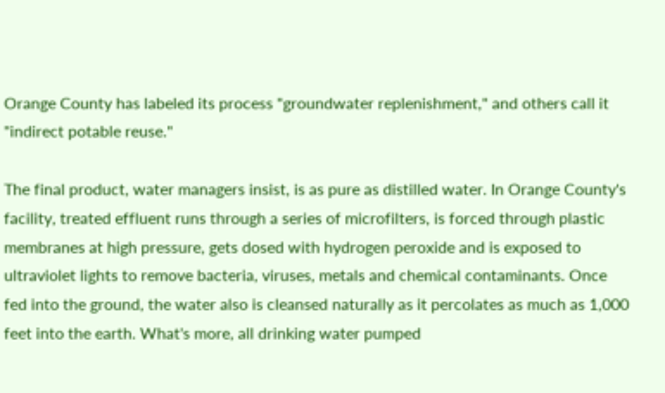Orange County has labeled its process "groundwater replenishment," and others call it "indirect potable reuse."

The final product, water managers insist, is as pure as distilled water. In Orange County's facility, treated effluent runs through a series of microfilters, is forced through plastic membranes at high pressure, gets dosed with hydrogen peroxide and is exposed to ultraviolet lights to remove bacteria, viruses, metals and chemical contaminants. Once fed into the ground, the water also is cleansed naturally as it percolates as much as 1,000 feet into the earth. What's more, all drinking water pumped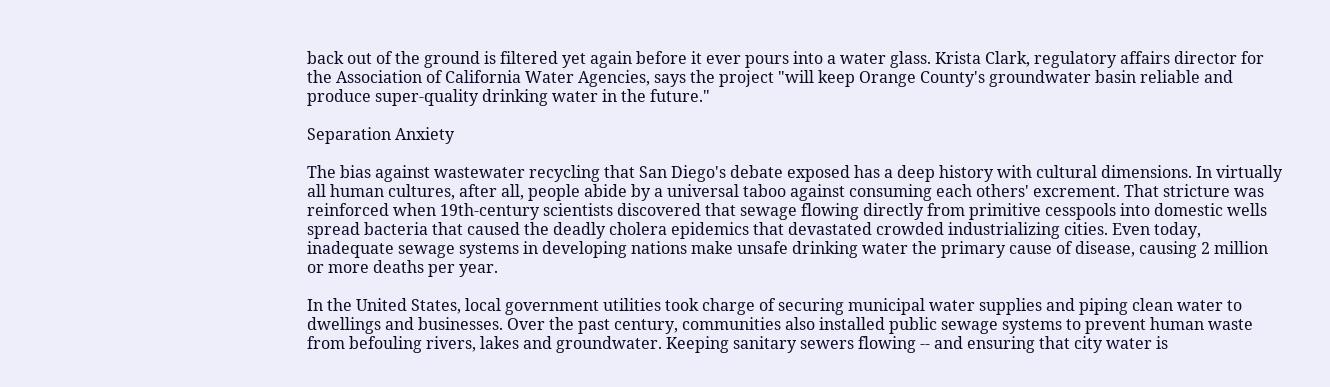back out of the ground is filtered yet again before it ever pours into a water glass. Krista Clark, regulatory affairs director for the Association of California Water Agencies, says the project "will keep Orange County's groundwater basin reliable and produce super-quality drinking water in the future."

Separation Anxiety

The bias against wastewater recycling that San Diego's debate exposed has a deep history with cultural dimensions. In virtually all human cultures, after all, people abide by a universal taboo against consuming each others' excrement. That stricture was reinforced when 19th-century scientists discovered that sewage flowing directly from primitive cesspools into domestic wells spread bacteria that caused the deadly cholera epidemics that devastated crowded industrializing cities. Even today, inadequate sewage systems in developing nations make unsafe drinking water the primary cause of disease, causing 2 million or more deaths per year.

In the United States, local government utilities took charge of securing municipal water supplies and piping clean water to dwellings and businesses. Over the past century, communities also installed public sewage systems to prevent human waste from befouling rivers, lakes and groundwater. Keeping sanitary sewers flowing -- and ensuring that city water is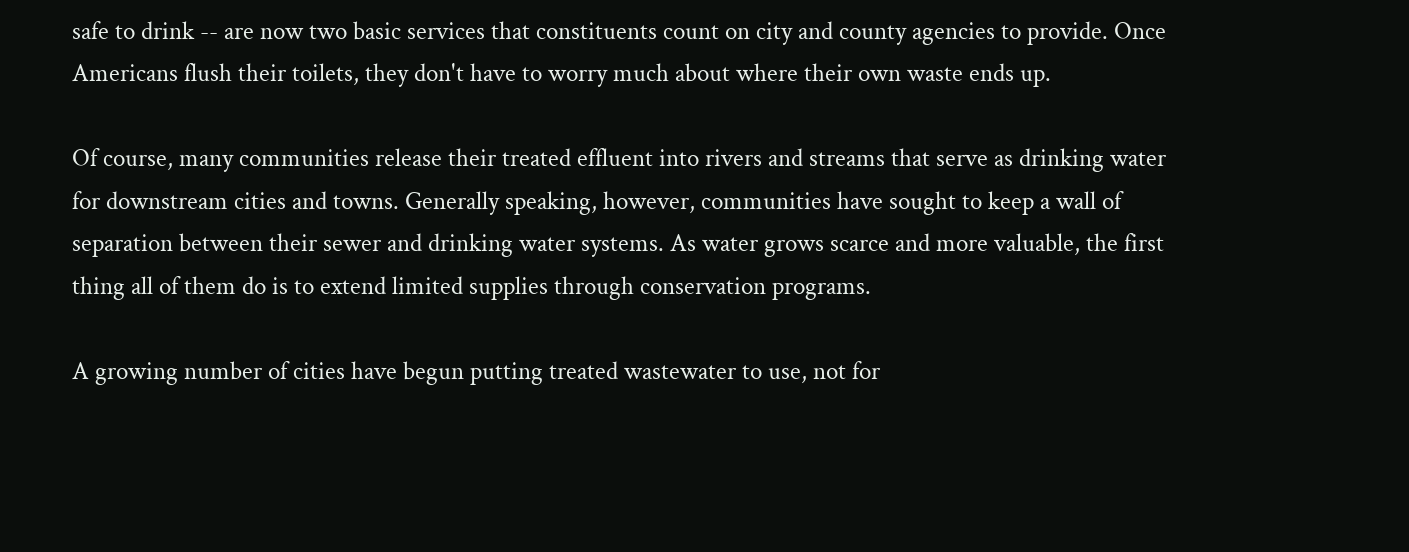safe to drink -- are now two basic services that constituents count on city and county agencies to provide. Once Americans flush their toilets, they don't have to worry much about where their own waste ends up.

Of course, many communities release their treated effluent into rivers and streams that serve as drinking water for downstream cities and towns. Generally speaking, however, communities have sought to keep a wall of separation between their sewer and drinking water systems. As water grows scarce and more valuable, the first thing all of them do is to extend limited supplies through conservation programs.

A growing number of cities have begun putting treated wastewater to use, not for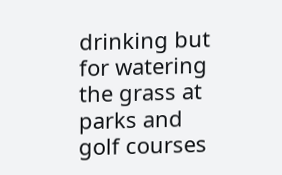drinking but for watering the grass at parks and golf courses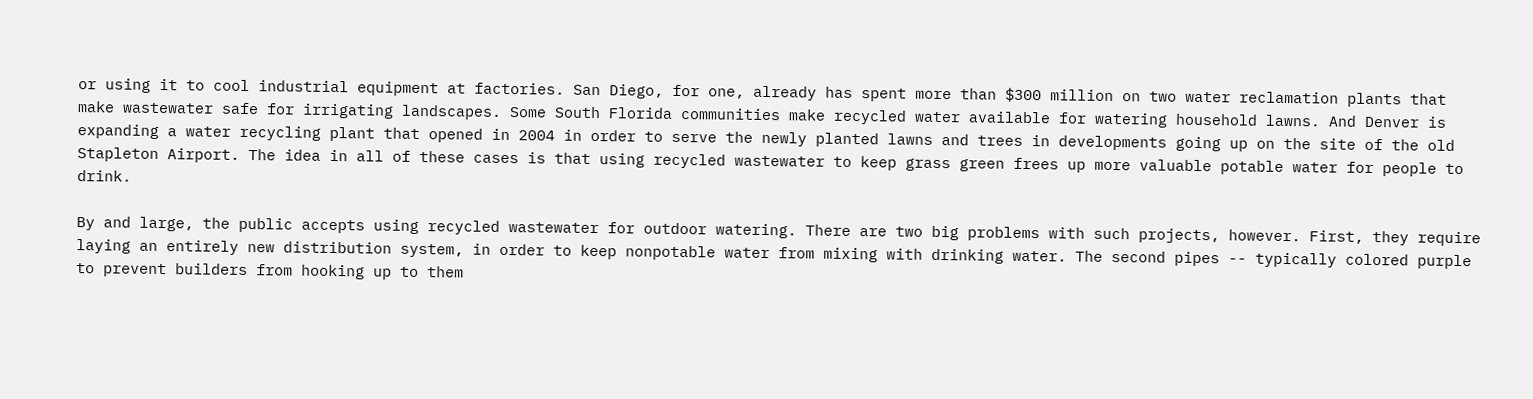or using it to cool industrial equipment at factories. San Diego, for one, already has spent more than $300 million on two water reclamation plants that make wastewater safe for irrigating landscapes. Some South Florida communities make recycled water available for watering household lawns. And Denver is expanding a water recycling plant that opened in 2004 in order to serve the newly planted lawns and trees in developments going up on the site of the old Stapleton Airport. The idea in all of these cases is that using recycled wastewater to keep grass green frees up more valuable potable water for people to drink.

By and large, the public accepts using recycled wastewater for outdoor watering. There are two big problems with such projects, however. First, they require laying an entirely new distribution system, in order to keep nonpotable water from mixing with drinking water. The second pipes -- typically colored purple to prevent builders from hooking up to them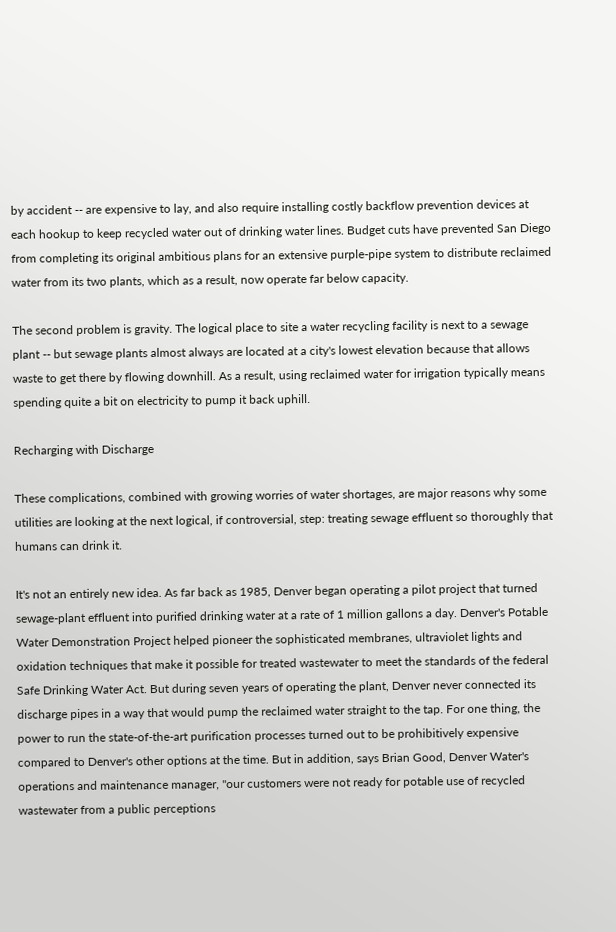by accident -- are expensive to lay, and also require installing costly backflow prevention devices at each hookup to keep recycled water out of drinking water lines. Budget cuts have prevented San Diego from completing its original ambitious plans for an extensive purple-pipe system to distribute reclaimed water from its two plants, which as a result, now operate far below capacity.

The second problem is gravity. The logical place to site a water recycling facility is next to a sewage plant -- but sewage plants almost always are located at a city's lowest elevation because that allows waste to get there by flowing downhill. As a result, using reclaimed water for irrigation typically means spending quite a bit on electricity to pump it back uphill.

Recharging with Discharge

These complications, combined with growing worries of water shortages, are major reasons why some utilities are looking at the next logical, if controversial, step: treating sewage effluent so thoroughly that humans can drink it.

It's not an entirely new idea. As far back as 1985, Denver began operating a pilot project that turned sewage-plant effluent into purified drinking water at a rate of 1 million gallons a day. Denver's Potable Water Demonstration Project helped pioneer the sophisticated membranes, ultraviolet lights and oxidation techniques that make it possible for treated wastewater to meet the standards of the federal Safe Drinking Water Act. But during seven years of operating the plant, Denver never connected its discharge pipes in a way that would pump the reclaimed water straight to the tap. For one thing, the power to run the state-of-the-art purification processes turned out to be prohibitively expensive compared to Denver's other options at the time. But in addition, says Brian Good, Denver Water's operations and maintenance manager, "our customers were not ready for potable use of recycled wastewater from a public perceptions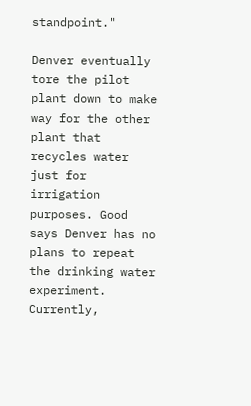standpoint."

Denver eventually tore the pilot plant down to make way for the other plant that recycles water just for irrigation purposes. Good says Denver has no plans to repeat the drinking water experiment. Currently,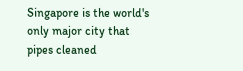Singapore is the world's only major city that pipes cleaned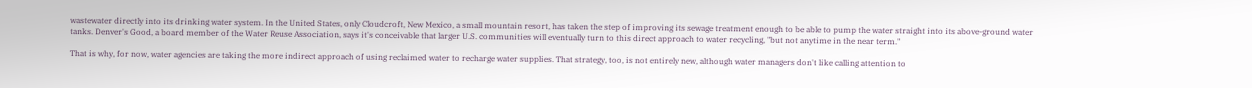wastewater directly into its drinking water system. In the United States, only Cloudcroft, New Mexico, a small mountain resort, has taken the step of improving its sewage treatment enough to be able to pump the water straight into its above-ground water tanks. Denver's Good, a board member of the Water Reuse Association, says it's conceivable that larger U.S. communities will eventually turn to this direct approach to water recycling, "but not anytime in the near term."

That is why, for now, water agencies are taking the more indirect approach of using reclaimed water to recharge water supplies. That strategy, too, is not entirely new, although water managers don't like calling attention to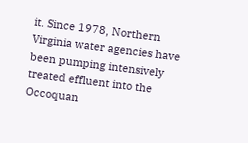it. Since 1978, Northern Virginia water agencies have been pumping intensively treated effluent into the Occoquan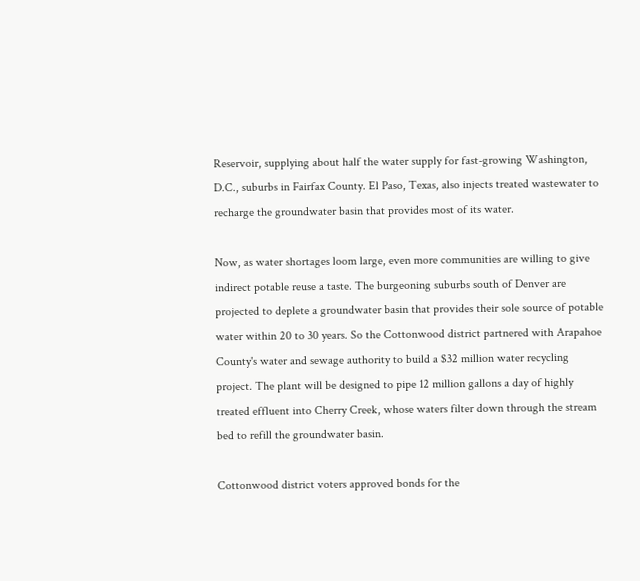Reservoir, supplying about half the water supply for fast-growing Washington, D.C., suburbs in Fairfax County. El Paso, Texas, also injects treated wastewater to recharge the groundwater basin that provides most of its water.

Now, as water shortages loom large, even more communities are willing to give indirect potable reuse a taste. The burgeoning suburbs south of Denver are projected to deplete a groundwater basin that provides their sole source of potable water within 20 to 30 years. So the Cottonwood district partnered with Arapahoe County's water and sewage authority to build a $32 million water recycling project. The plant will be designed to pipe 12 million gallons a day of highly treated effluent into Cherry Creek, whose waters filter down through the stream bed to refill the groundwater basin.

Cottonwood district voters approved bonds for the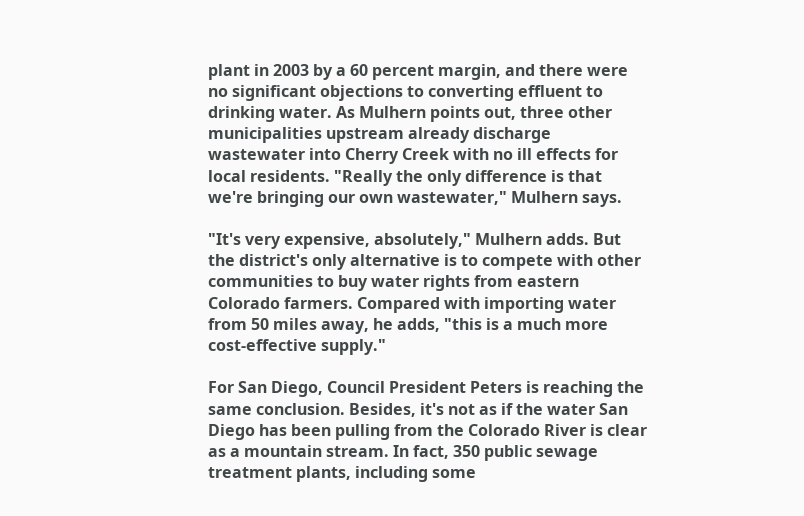plant in 2003 by a 60 percent margin, and there were no significant objections to converting effluent to drinking water. As Mulhern points out, three other municipalities upstream already discharge wastewater into Cherry Creek with no ill effects for local residents. "Really the only difference is that we're bringing our own wastewater," Mulhern says.

"It's very expensive, absolutely," Mulhern adds. But the district's only alternative is to compete with other communities to buy water rights from eastern Colorado farmers. Compared with importing water from 50 miles away, he adds, "this is a much more cost-effective supply."

For San Diego, Council President Peters is reaching the same conclusion. Besides, it's not as if the water San Diego has been pulling from the Colorado River is clear as a mountain stream. In fact, 350 public sewage treatment plants, including some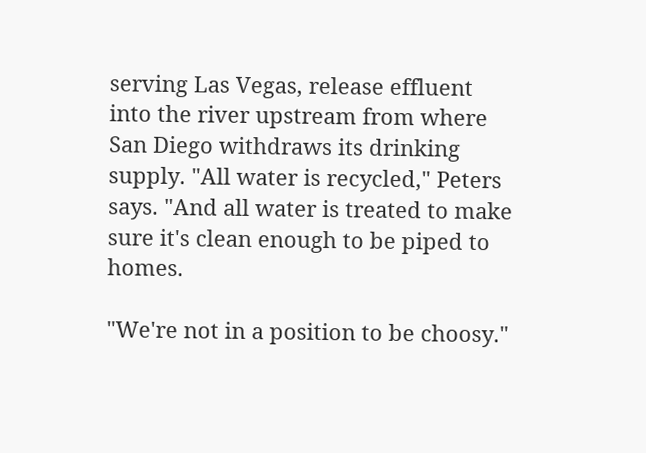serving Las Vegas, release effluent into the river upstream from where San Diego withdraws its drinking supply. "All water is recycled," Peters says. "And all water is treated to make sure it's clean enough to be piped to homes.

"We're not in a position to be choosy."